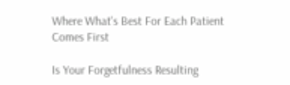Where What's Best For Each Patient Comes First

Is Your Forgetfulness Resulting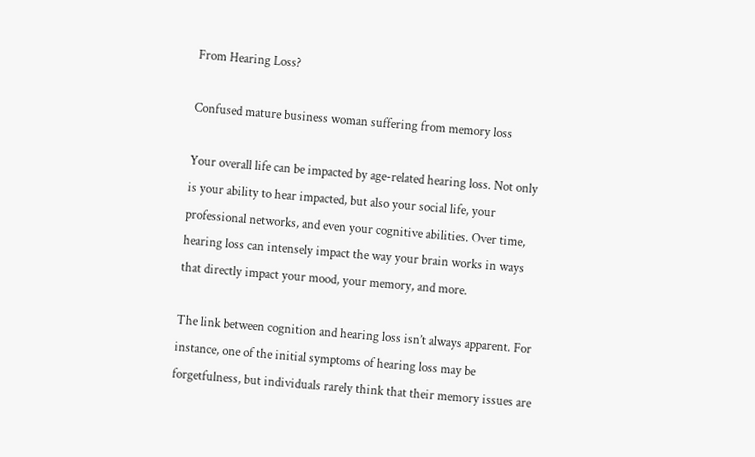From Hearing Loss?

Confused mature business woman suffering from memory loss

Your overall life can be impacted by age-related hearing loss. Not only is your ability to hear impacted, but also your social life, your professional networks, and even your cognitive abilities. Over time, hearing loss can intensely impact the way your brain works in ways that directly impact your mood, your memory, and more.

The link between cognition and hearing loss isn’t always apparent. For instance, one of the initial symptoms of hearing loss may be forgetfulness, but individuals rarely think that their memory issues are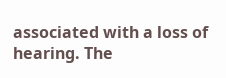associated with a loss of hearing. The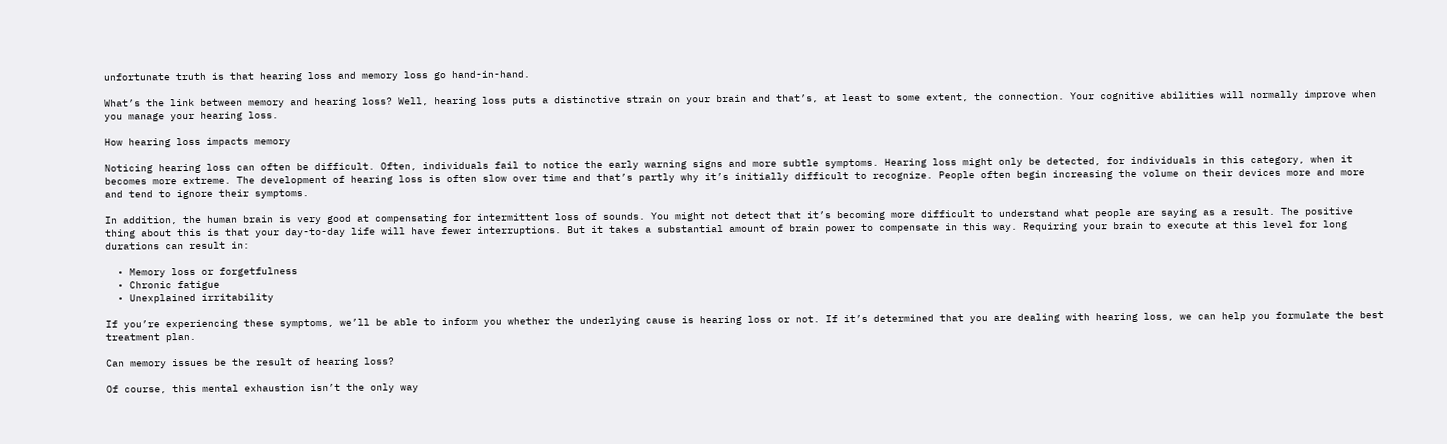unfortunate truth is that hearing loss and memory loss go hand-in-hand.

What’s the link between memory and hearing loss? Well, hearing loss puts a distinctive strain on your brain and that’s, at least to some extent, the connection. Your cognitive abilities will normally improve when you manage your hearing loss.

How hearing loss impacts memory

Noticing hearing loss can often be difficult. Often, individuals fail to notice the early warning signs and more subtle symptoms. Hearing loss might only be detected, for individuals in this category, when it becomes more extreme. The development of hearing loss is often slow over time and that’s partly why it’s initially difficult to recognize. People often begin increasing the volume on their devices more and more and tend to ignore their symptoms.

In addition, the human brain is very good at compensating for intermittent loss of sounds. You might not detect that it’s becoming more difficult to understand what people are saying as a result. The positive thing about this is that your day-to-day life will have fewer interruptions. But it takes a substantial amount of brain power to compensate in this way. Requiring your brain to execute at this level for long durations can result in:

  • Memory loss or forgetfulness
  • Chronic fatigue
  • Unexplained irritability

If you’re experiencing these symptoms, we’ll be able to inform you whether the underlying cause is hearing loss or not. If it’s determined that you are dealing with hearing loss, we can help you formulate the best treatment plan.

Can memory issues be the result of hearing loss?

Of course, this mental exhaustion isn’t the only way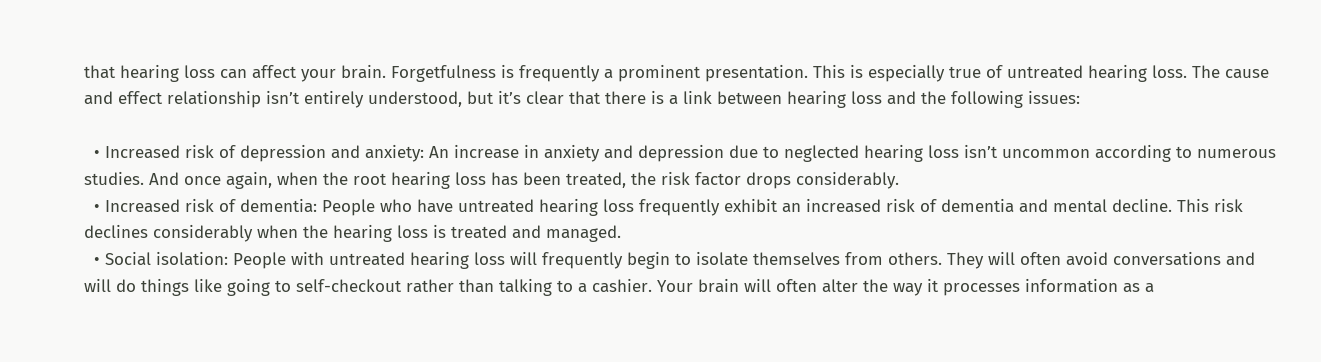that hearing loss can affect your brain. Forgetfulness is frequently a prominent presentation. This is especially true of untreated hearing loss. The cause and effect relationship isn’t entirely understood, but it’s clear that there is a link between hearing loss and the following issues:

  • Increased risk of depression and anxiety: An increase in anxiety and depression due to neglected hearing loss isn’t uncommon according to numerous studies. And once again, when the root hearing loss has been treated, the risk factor drops considerably.
  • Increased risk of dementia: People who have untreated hearing loss frequently exhibit an increased risk of dementia and mental decline. This risk declines considerably when the hearing loss is treated and managed.
  • Social isolation: People with untreated hearing loss will frequently begin to isolate themselves from others. They will often avoid conversations and will do things like going to self-checkout rather than talking to a cashier. Your brain will often alter the way it processes information as a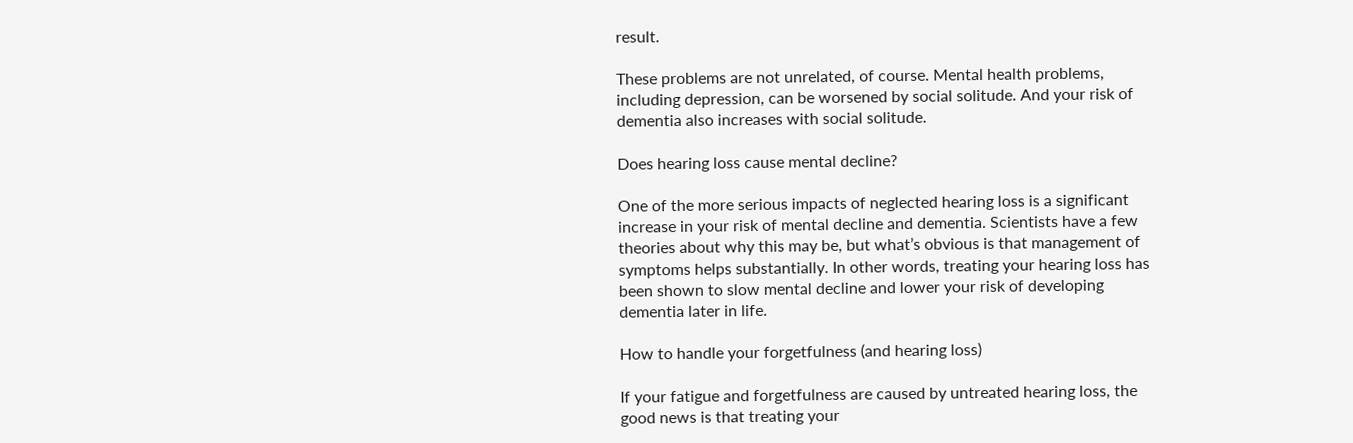result.

These problems are not unrelated, of course. Mental health problems, including depression, can be worsened by social solitude. And your risk of dementia also increases with social solitude.

Does hearing loss cause mental decline?

One of the more serious impacts of neglected hearing loss is a significant increase in your risk of mental decline and dementia. Scientists have a few theories about why this may be, but what’s obvious is that management of symptoms helps substantially. In other words, treating your hearing loss has been shown to slow mental decline and lower your risk of developing dementia later in life.

How to handle your forgetfulness (and hearing loss)

If your fatigue and forgetfulness are caused by untreated hearing loss, the good news is that treating your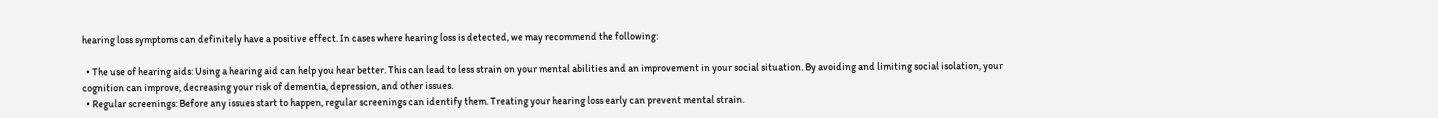hearing loss symptoms can definitely have a positive effect. In cases where hearing loss is detected, we may recommend the following:

  • The use of hearing aids: Using a hearing aid can help you hear better. This can lead to less strain on your mental abilities and an improvement in your social situation. By avoiding and limiting social isolation, your cognition can improve, decreasing your risk of dementia, depression, and other issues.
  • Regular screenings: Before any issues start to happen, regular screenings can identify them. Treating your hearing loss early can prevent mental strain.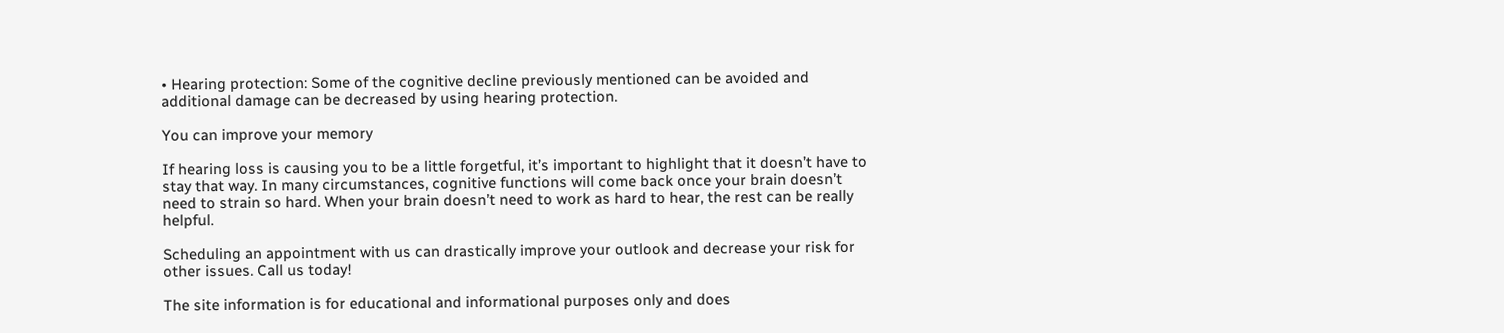• Hearing protection: Some of the cognitive decline previously mentioned can be avoided and additional damage can be decreased by using hearing protection.

You can improve your memory

If hearing loss is causing you to be a little forgetful, it’s important to highlight that it doesn’t have to stay that way. In many circumstances, cognitive functions will come back once your brain doesn’t need to strain so hard. When your brain doesn’t need to work as hard to hear, the rest can be really helpful.

Scheduling an appointment with us can drastically improve your outlook and decrease your risk for other issues. Call us today!

The site information is for educational and informational purposes only and does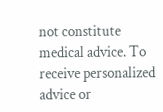not constitute medical advice. To receive personalized advice or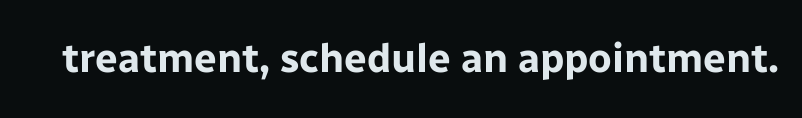treatment, schedule an appointment.